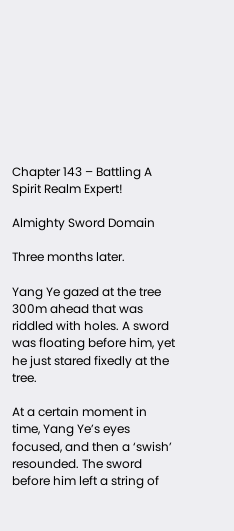Chapter 143 – Battling A Spirit Realm Expert!

Almighty Sword Domain

Three months later.

Yang Ye gazed at the tree 300m ahead that was riddled with holes. A sword was floating before him, yet he just stared fixedly at the tree.

At a certain moment in time, Yang Ye’s eyes focused, and then a ‘swish’ resounded. The sword before him left a string of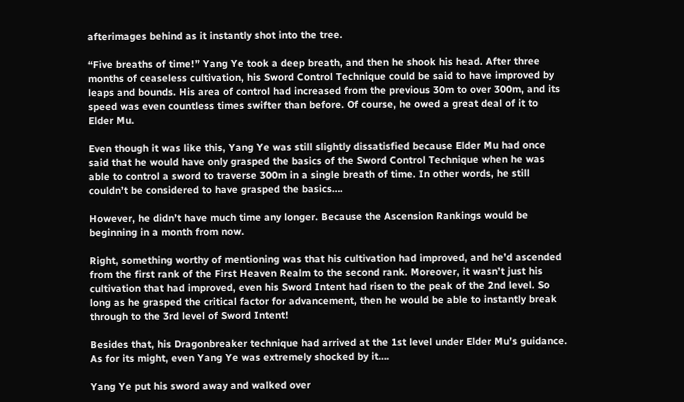afterimages behind as it instantly shot into the tree.

“Five breaths of time!” Yang Ye took a deep breath, and then he shook his head. After three months of ceaseless cultivation, his Sword Control Technique could be said to have improved by leaps and bounds. His area of control had increased from the previous 30m to over 300m, and its speed was even countless times swifter than before. Of course, he owed a great deal of it to Elder Mu.

Even though it was like this, Yang Ye was still slightly dissatisfied because Elder Mu had once said that he would have only grasped the basics of the Sword Control Technique when he was able to control a sword to traverse 300m in a single breath of time. In other words, he still couldn’t be considered to have grasped the basics….

However, he didn’t have much time any longer. Because the Ascension Rankings would be beginning in a month from now.

Right, something worthy of mentioning was that his cultivation had improved, and he’d ascended from the first rank of the First Heaven Realm to the second rank. Moreover, it wasn’t just his cultivation that had improved, even his Sword Intent had risen to the peak of the 2nd level. So long as he grasped the critical factor for advancement, then he would be able to instantly break through to the 3rd level of Sword Intent!

Besides that, his Dragonbreaker technique had arrived at the 1st level under Elder Mu’s guidance. As for its might, even Yang Ye was extremely shocked by it….

Yang Ye put his sword away and walked over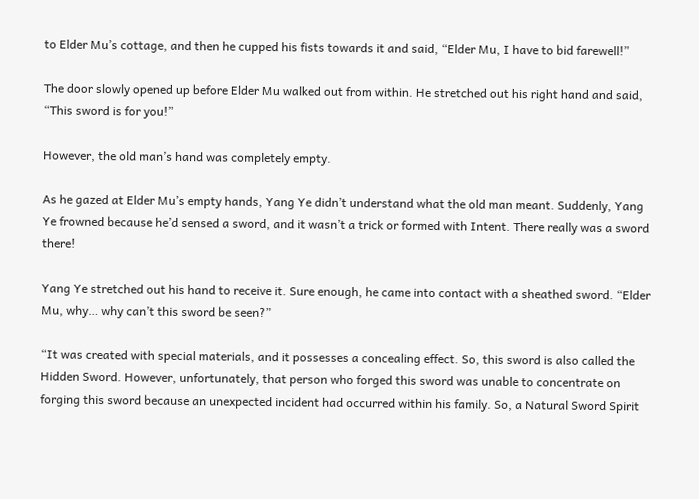to Elder Mu’s cottage, and then he cupped his fists towards it and said, “Elder Mu, I have to bid farewell!”

The door slowly opened up before Elder Mu walked out from within. He stretched out his right hand and said, “This sword is for you!”

However, the old man’s hand was completely empty.

As he gazed at Elder Mu’s empty hands, Yang Ye didn’t understand what the old man meant. Suddenly, Yang Ye frowned because he’d sensed a sword, and it wasn’t a trick or formed with Intent. There really was a sword there!

Yang Ye stretched out his hand to receive it. Sure enough, he came into contact with a sheathed sword. “Elder Mu, why… why can’t this sword be seen?”

“It was created with special materials, and it possesses a concealing effect. So, this sword is also called the Hidden Sword. However, unfortunately, that person who forged this sword was unable to concentrate on forging this sword because an unexpected incident had occurred within his family. So, a Natural Sword Spirit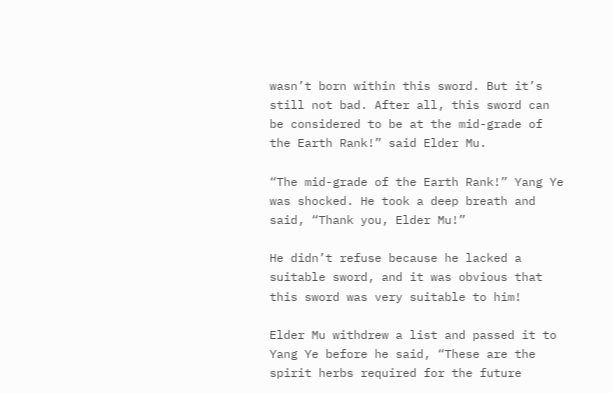wasn’t born within this sword. But it’s still not bad. After all, this sword can be considered to be at the mid-grade of the Earth Rank!” said Elder Mu.

“The mid-grade of the Earth Rank!” Yang Ye was shocked. He took a deep breath and said, “Thank you, Elder Mu!”

He didn’t refuse because he lacked a suitable sword, and it was obvious that this sword was very suitable to him!

Elder Mu withdrew a list and passed it to Yang Ye before he said, “These are the spirit herbs required for the future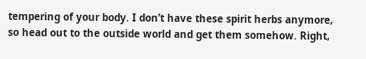tempering of your body. I don’t have these spirit herbs anymore, so head out to the outside world and get them somehow. Right,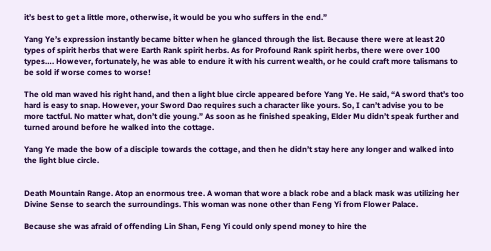it’s best to get a little more, otherwise, it would be you who suffers in the end.”

Yang Ye’s expression instantly became bitter when he glanced through the list. Because there were at least 20 types of spirit herbs that were Earth Rank spirit herbs. As for Profound Rank spirit herbs, there were over 100 types…. However, fortunately, he was able to endure it with his current wealth, or he could craft more talismans to be sold if worse comes to worse!

The old man waved his right hand, and then a light blue circle appeared before Yang Ye. He said, “A sword that’s too hard is easy to snap. However, your Sword Dao requires such a character like yours. So, I can’t advise you to be more tactful. No matter what, don’t die young.” As soon as he finished speaking, Elder Mu didn’t speak further and turned around before he walked into the cottage.

Yang Ye made the bow of a disciple towards the cottage, and then he didn’t stay here any longer and walked into the light blue circle.


Death Mountain Range. Atop an enormous tree. A woman that wore a black robe and a black mask was utilizing her Divine Sense to search the surroundings. This woman was none other than Feng Yi from Flower Palace.

Because she was afraid of offending Lin Shan, Feng Yi could only spend money to hire the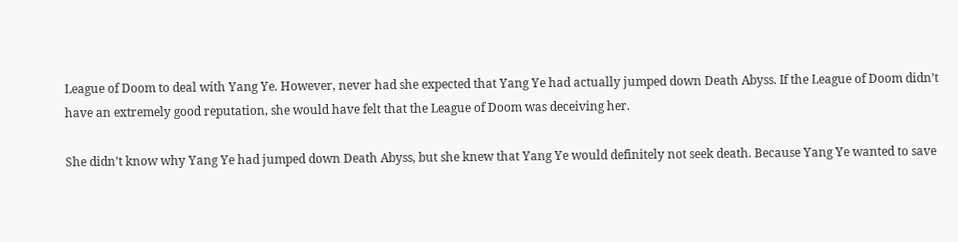League of Doom to deal with Yang Ye. However, never had she expected that Yang Ye had actually jumped down Death Abyss. If the League of Doom didn’t have an extremely good reputation, she would have felt that the League of Doom was deceiving her.

She didn’t know why Yang Ye had jumped down Death Abyss, but she knew that Yang Ye would definitely not seek death. Because Yang Ye wanted to save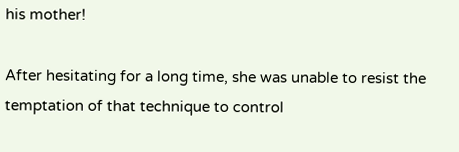his mother!

After hesitating for a long time, she was unable to resist the temptation of that technique to control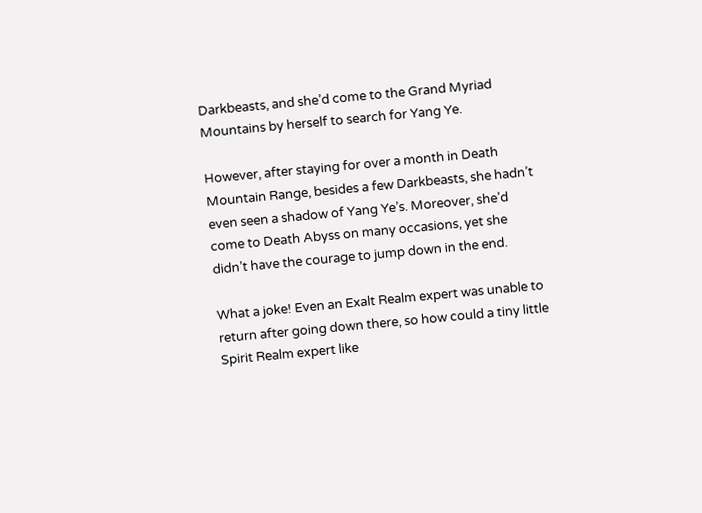Darkbeasts, and she’d come to the Grand Myriad Mountains by herself to search for Yang Ye.

However, after staying for over a month in Death Mountain Range, besides a few Darkbeasts, she hadn’t even seen a shadow of Yang Ye’s. Moreover, she’d come to Death Abyss on many occasions, yet she didn’t have the courage to jump down in the end.

What a joke! Even an Exalt Realm expert was unable to return after going down there, so how could a tiny little Spirit Realm expert like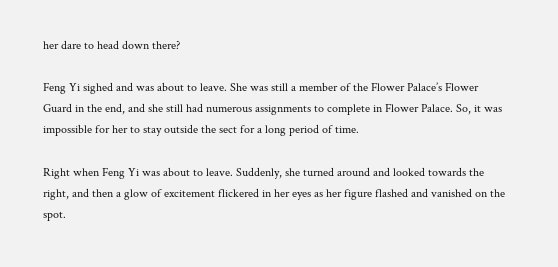her dare to head down there?

Feng Yi sighed and was about to leave. She was still a member of the Flower Palace’s Flower Guard in the end, and she still had numerous assignments to complete in Flower Palace. So, it was impossible for her to stay outside the sect for a long period of time.

Right when Feng Yi was about to leave. Suddenly, she turned around and looked towards the right, and then a glow of excitement flickered in her eyes as her figure flashed and vanished on the spot.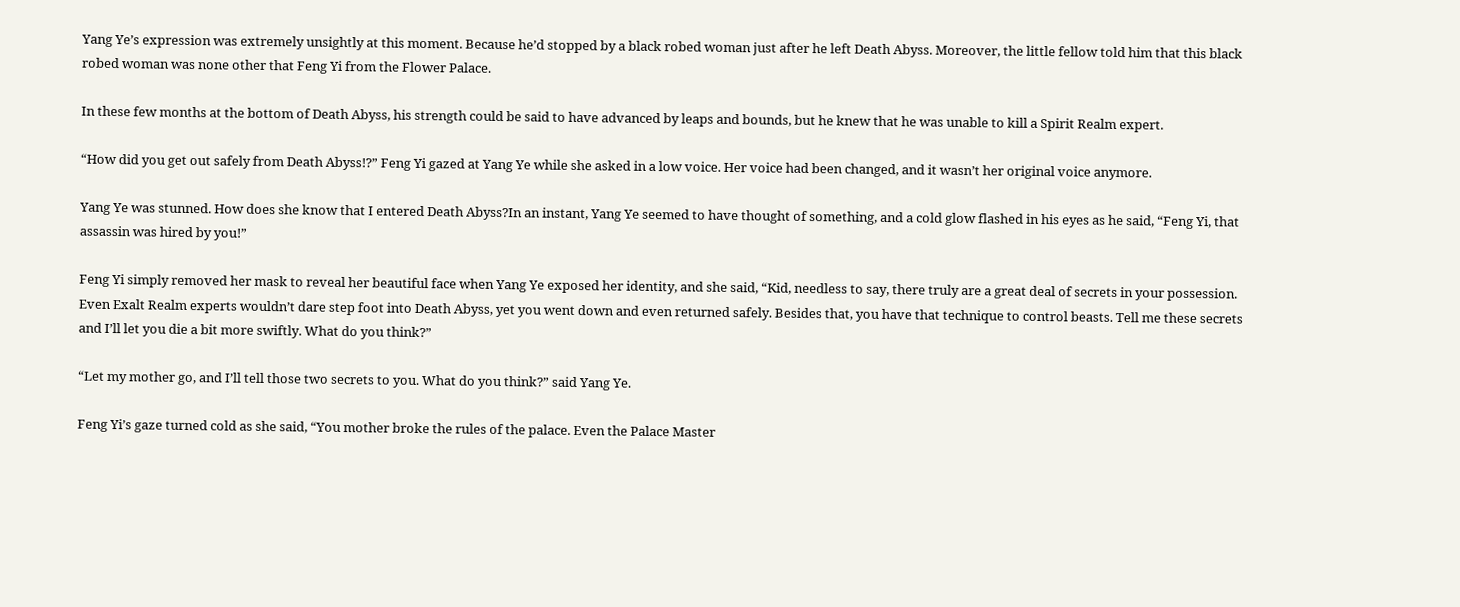Yang Ye’s expression was extremely unsightly at this moment. Because he’d stopped by a black robed woman just after he left Death Abyss. Moreover, the little fellow told him that this black robed woman was none other that Feng Yi from the Flower Palace.

In these few months at the bottom of Death Abyss, his strength could be said to have advanced by leaps and bounds, but he knew that he was unable to kill a Spirit Realm expert.

“How did you get out safely from Death Abyss!?” Feng Yi gazed at Yang Ye while she asked in a low voice. Her voice had been changed, and it wasn’t her original voice anymore.

Yang Ye was stunned. How does she know that I entered Death Abyss?In an instant, Yang Ye seemed to have thought of something, and a cold glow flashed in his eyes as he said, “Feng Yi, that assassin was hired by you!”

Feng Yi simply removed her mask to reveal her beautiful face when Yang Ye exposed her identity, and she said, “Kid, needless to say, there truly are a great deal of secrets in your possession. Even Exalt Realm experts wouldn’t dare step foot into Death Abyss, yet you went down and even returned safely. Besides that, you have that technique to control beasts. Tell me these secrets and I’ll let you die a bit more swiftly. What do you think?”

“Let my mother go, and I’ll tell those two secrets to you. What do you think?” said Yang Ye.

Feng Yi’s gaze turned cold as she said, “You mother broke the rules of the palace. Even the Palace Master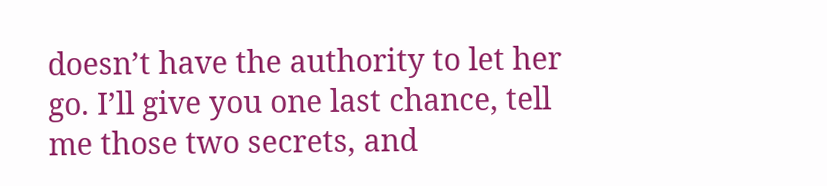doesn’t have the authority to let her go. I’ll give you one last chance, tell me those two secrets, and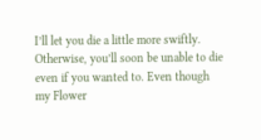I’ll let you die a little more swiftly. Otherwise, you’ll soon be unable to die even if you wanted to. Even though my Flower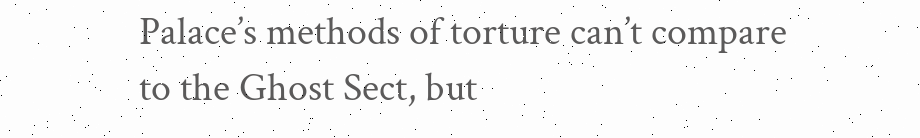Palace’s methods of torture can’t compare to the Ghost Sect, but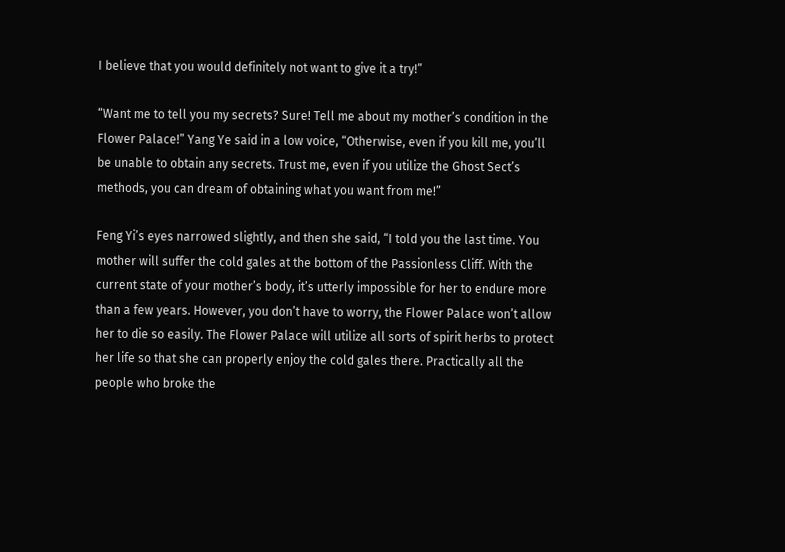I believe that you would definitely not want to give it a try!”

“Want me to tell you my secrets? Sure! Tell me about my mother’s condition in the Flower Palace!” Yang Ye said in a low voice, “Otherwise, even if you kill me, you’ll be unable to obtain any secrets. Trust me, even if you utilize the Ghost Sect’s methods, you can dream of obtaining what you want from me!”

Feng Yi’s eyes narrowed slightly, and then she said, “I told you the last time. You mother will suffer the cold gales at the bottom of the Passionless Cliff. With the current state of your mother’s body, it’s utterly impossible for her to endure more than a few years. However, you don’t have to worry, the Flower Palace won’t allow her to die so easily. The Flower Palace will utilize all sorts of spirit herbs to protect her life so that she can properly enjoy the cold gales there. Practically all the people who broke the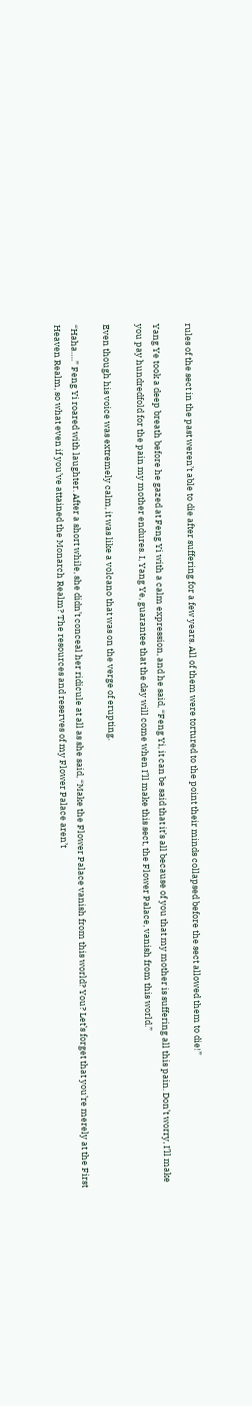rules of the sect in the past weren’t able to die after suffering for a few years. All of them were tortured to the point their minds collapsed before the sect allowed them to die!”

Yang Ye took a deep breath before he gazed at Feng Yi with a calm expression, and he said, “Feng Yi, it can be said that it’s all because of you that my mother is suffering all this pain. Don’t worry, I’ll make you pay hundredfold for the pain my mother endures. I, Yang Ye, guarantee that the day will come when I’ll make this sect, the Flower Palace, vanish from this world.”

Even though his voice was extremely calm, it was like a volcano that was on the verge of erupting.

“Haha….” Feng Yi roared with laughter. After a short while, she didn’t conceal her ridicule at all as she said, “Make the Flower Palace vanish from this world? You? Let’s forget that you’re merely at the First Heaven Realm, so what even if you’ve attained the Monarch Realm? The resources and reserves of my Flower Palace aren’t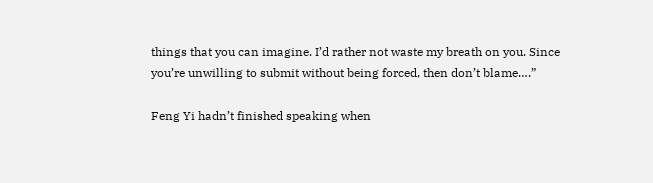things that you can imagine. I’d rather not waste my breath on you. Since you’re unwilling to submit without being forced, then don’t blame….”

Feng Yi hadn’t finished speaking when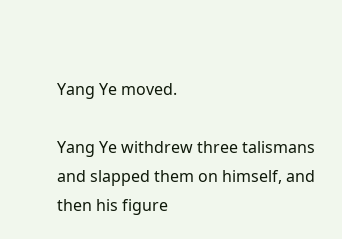Yang Ye moved.

Yang Ye withdrew three talismans and slapped them on himself, and then his figure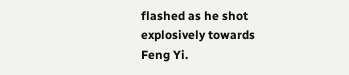flashed as he shot explosively towards Feng Yi.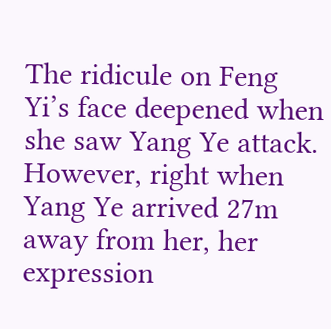The ridicule on Feng Yi’s face deepened when she saw Yang Ye attack. However, right when Yang Ye arrived 27m away from her, her expression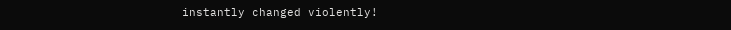instantly changed violently!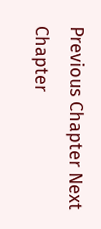Previous Chapter Next Chapter